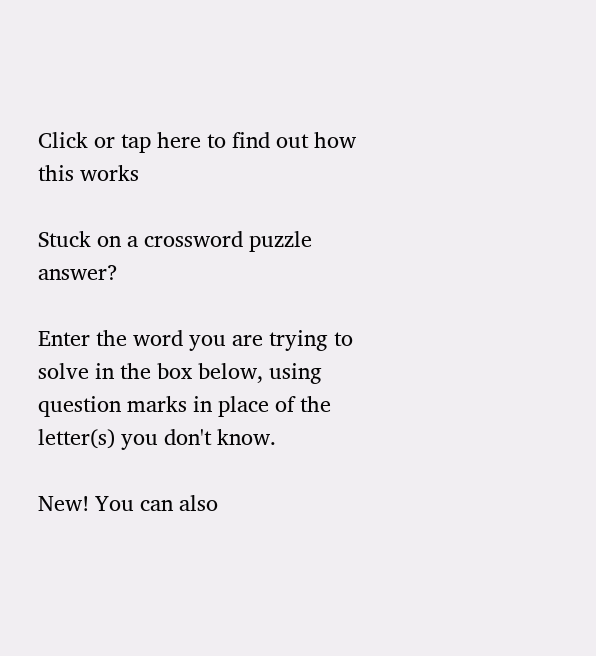Click or tap here to find out how this works

Stuck on a crossword puzzle answer?

Enter the word you are trying to solve in the box below, using question marks in place of the letter(s) you don't know.

New! You can also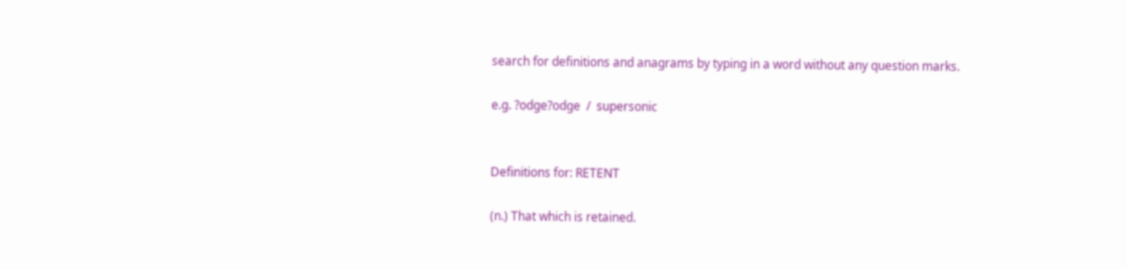search for definitions and anagrams by typing in a word without any question marks.

e.g. ?odge?odge  /  supersonic


Definitions for: RETENT

(n.) That which is retained.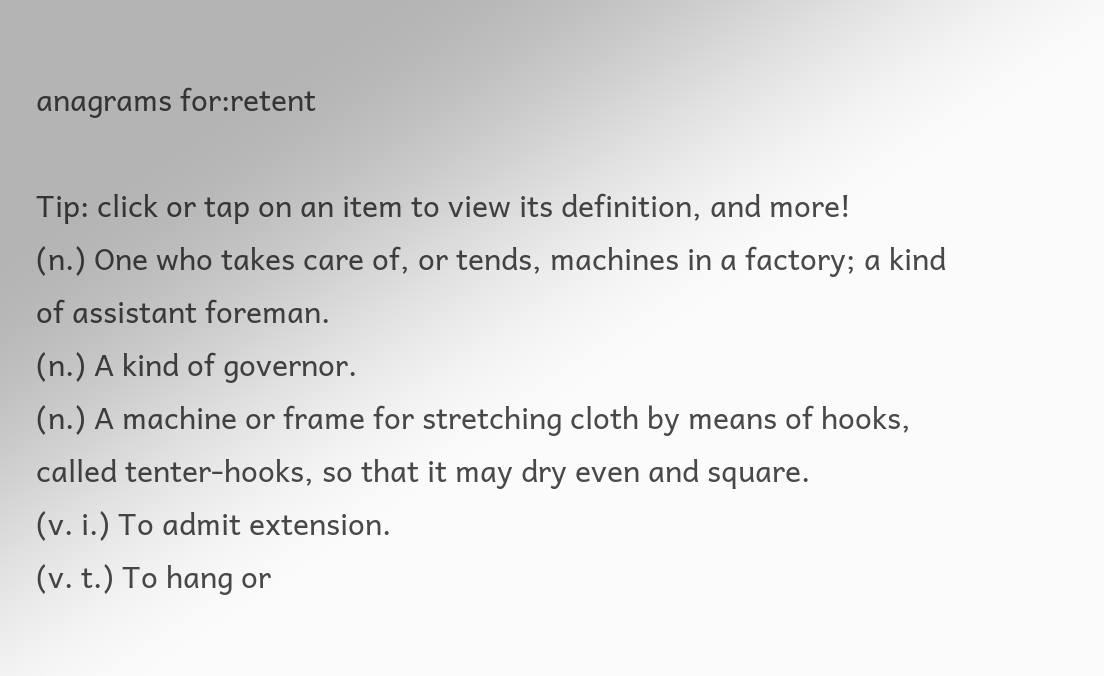anagrams for:retent

Tip: click or tap on an item to view its definition, and more!
(n.) One who takes care of, or tends, machines in a factory; a kind of assistant foreman.
(n.) A kind of governor.
(n.) A machine or frame for stretching cloth by means of hooks, called tenter-hooks, so that it may dry even and square.
(v. i.) To admit extension.
(v. t.) To hang or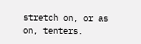stretch on, or as on, tenters.